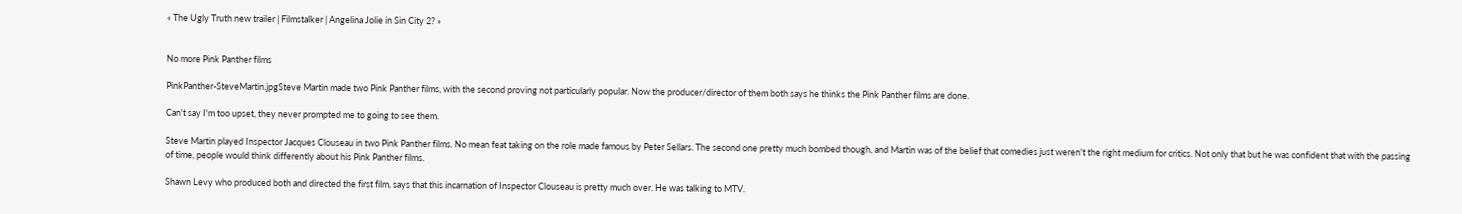« The Ugly Truth new trailer | Filmstalker | Angelina Jolie in Sin City 2? »


No more Pink Panther films

PinkPanther-SteveMartin.jpgSteve Martin made two Pink Panther films, with the second proving not particularly popular. Now the producer/director of them both says he thinks the Pink Panther films are done.

Can't say I'm too upset, they never prompted me to going to see them.

Steve Martin played Inspector Jacques Clouseau in two Pink Panther films. No mean feat taking on the role made famous by Peter Sellars. The second one pretty much bombed though, and Martin was of the belief that comedies just weren't the right medium for critics. Not only that but he was confident that with the passing of time, people would think differently about his Pink Panther films.

Shawn Levy who produced both and directed the first film, says that this incarnation of Inspector Clouseau is pretty much over. He was talking to MTV.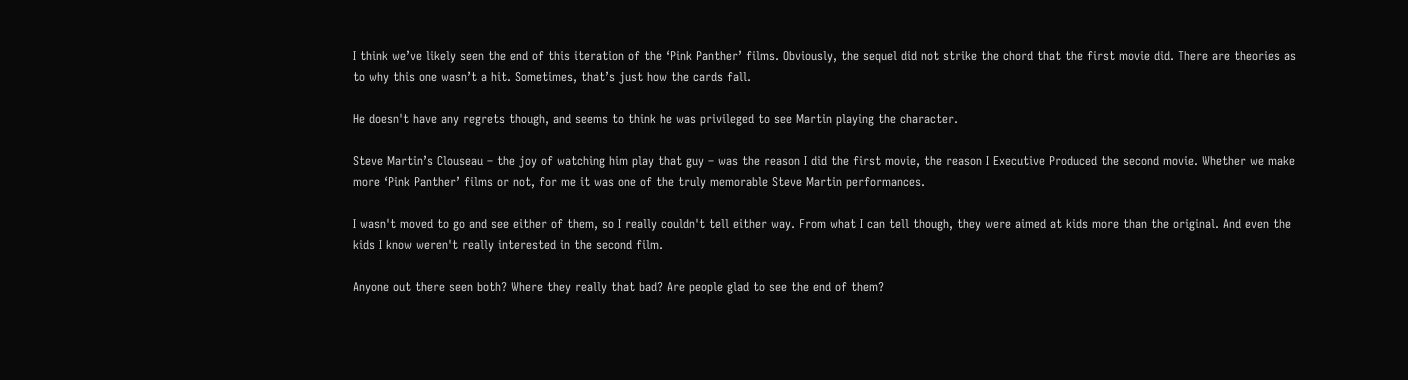I think we’ve likely seen the end of this iteration of the ‘Pink Panther’ films. Obviously, the sequel did not strike the chord that the first movie did. There are theories as to why this one wasn’t a hit. Sometimes, that’s just how the cards fall.

He doesn't have any regrets though, and seems to think he was privileged to see Martin playing the character.

Steve Martin’s Clouseau – the joy of watching him play that guy – was the reason I did the first movie, the reason I Executive Produced the second movie. Whether we make more ‘Pink Panther’ films or not, for me it was one of the truly memorable Steve Martin performances.

I wasn't moved to go and see either of them, so I really couldn't tell either way. From what I can tell though, they were aimed at kids more than the original. And even the kids I know weren't really interested in the second film.

Anyone out there seen both? Where they really that bad? Are people glad to see the end of them?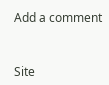Add a comment


Site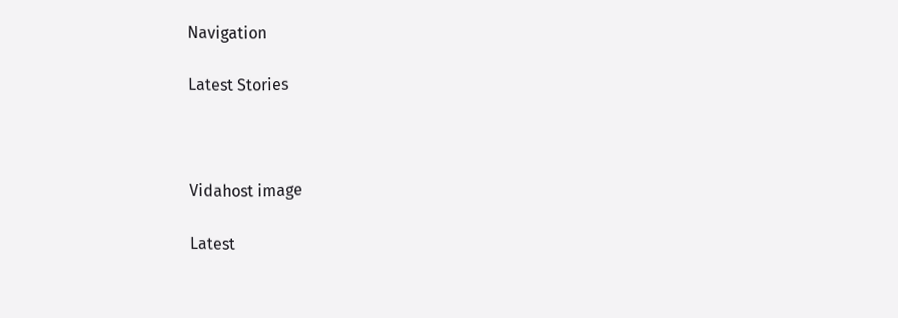Navigation

Latest Stories



Vidahost image

Latest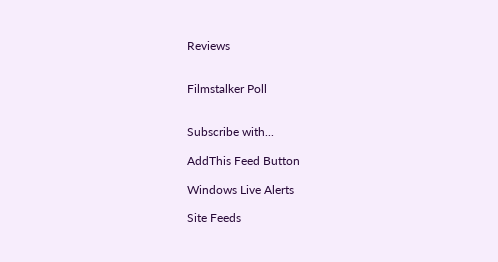Reviews


Filmstalker Poll


Subscribe with...

AddThis Feed Button

Windows Live Alerts

Site Feeds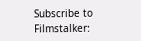Subscribe to Filmstalker: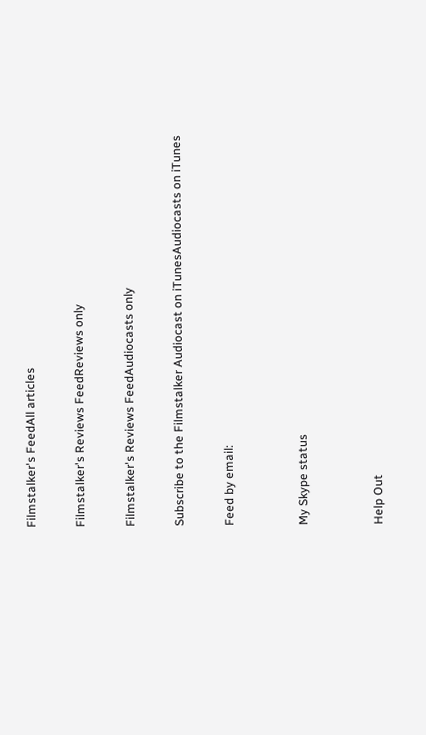Filmstalker's FeedAll articles

Filmstalker's Reviews FeedReviews only

Filmstalker's Reviews FeedAudiocasts only

Subscribe to the Filmstalker Audiocast on iTunesAudiocasts on iTunes

Feed by email:


My Skype status


Help Out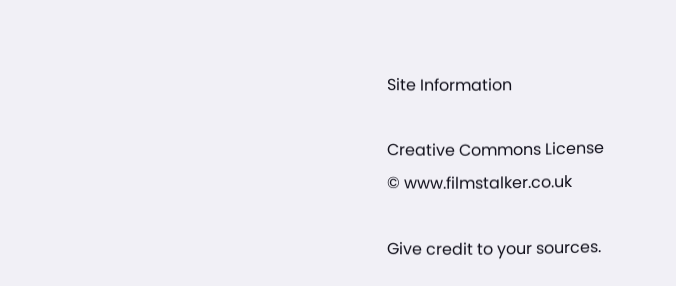Site Information

Creative Commons License
© www.filmstalker.co.uk

Give credit to your sources.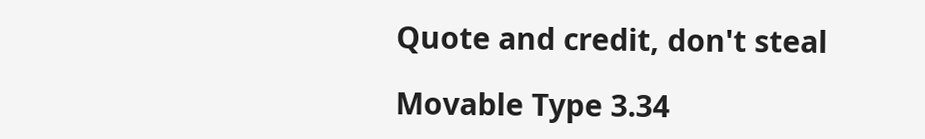Quote and credit, don't steal

Movable Type 3.34